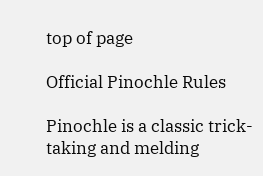top of page

Official Pinochle Rules

Pinochle is a classic trick-taking and melding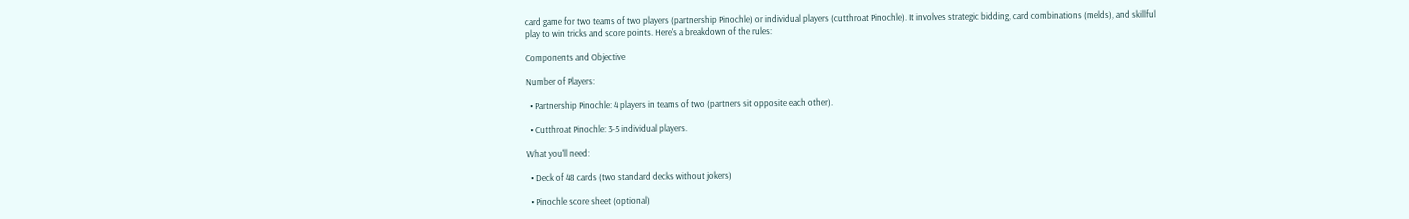card game for two teams of two players (partnership Pinochle) or individual players (cutthroat Pinochle). It involves strategic bidding, card combinations (melds), and skillful play to win tricks and score points. Here's a breakdown of the rules:

Components and Objective

Number of Players:

  • Partnership Pinochle: 4 players in teams of two (partners sit opposite each other).

  • Cutthroat Pinochle: 3-5 individual players.

What you'll need:

  • Deck of 48 cards (two standard decks without jokers)

  • Pinochle score sheet (optional)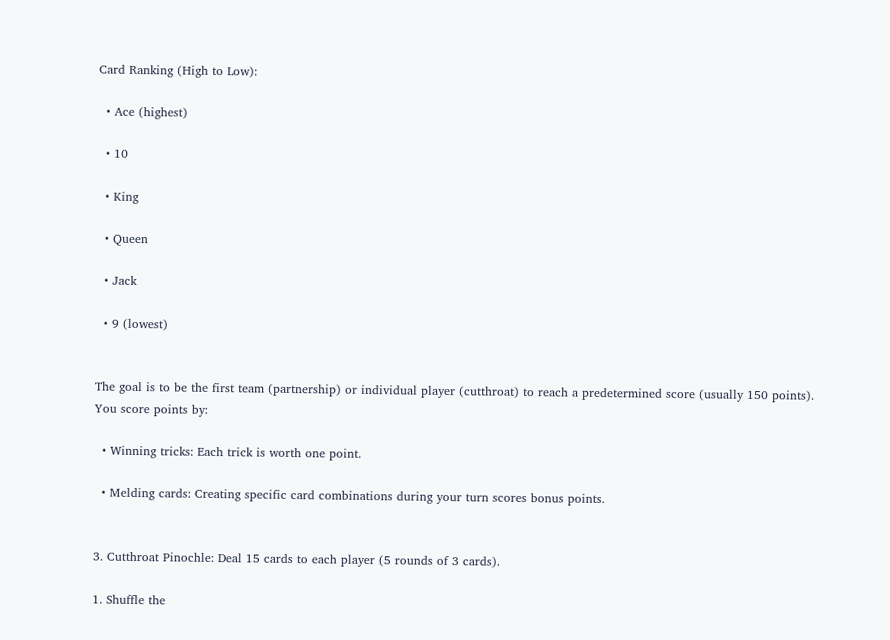Card Ranking (High to Low):

  • Ace (highest)

  • 10

  • King

  • Queen

  • Jack

  • 9 (lowest)


The goal is to be the first team (partnership) or individual player (cutthroat) to reach a predetermined score (usually 150 points). You score points by:

  • Winning tricks: Each trick is worth one point.

  • Melding cards: Creating specific card combinations during your turn scores bonus points.


3. Cutthroat Pinochle: Deal 15 cards to each player (5 rounds of 3 cards).

1. Shuffle the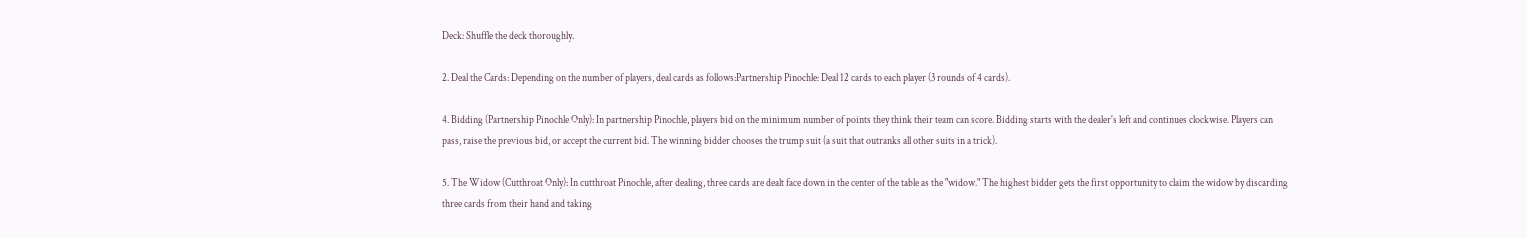Deck: Shuffle the deck thoroughly.

2. Deal the Cards: Depending on the number of players, deal cards as follows:Partnership Pinochle: Deal 12 cards to each player (3 rounds of 4 cards).

4. Bidding (Partnership Pinochle Only): In partnership Pinochle, players bid on the minimum number of points they think their team can score. Bidding starts with the dealer's left and continues clockwise. Players can pass, raise the previous bid, or accept the current bid. The winning bidder chooses the trump suit (a suit that outranks all other suits in a trick).

5. The Widow (Cutthroat Only): In cutthroat Pinochle, after dealing, three cards are dealt face down in the center of the table as the "widow." The highest bidder gets the first opportunity to claim the widow by discarding three cards from their hand and taking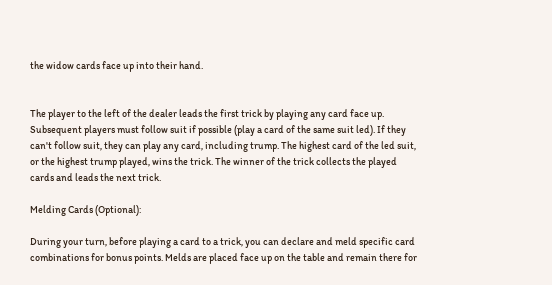the widow cards face up into their hand.


The player to the left of the dealer leads the first trick by playing any card face up. Subsequent players must follow suit if possible (play a card of the same suit led). If they can't follow suit, they can play any card, including trump. The highest card of the led suit, or the highest trump played, wins the trick. The winner of the trick collects the played cards and leads the next trick.

Melding Cards (Optional):

During your turn, before playing a card to a trick, you can declare and meld specific card combinations for bonus points. Melds are placed face up on the table and remain there for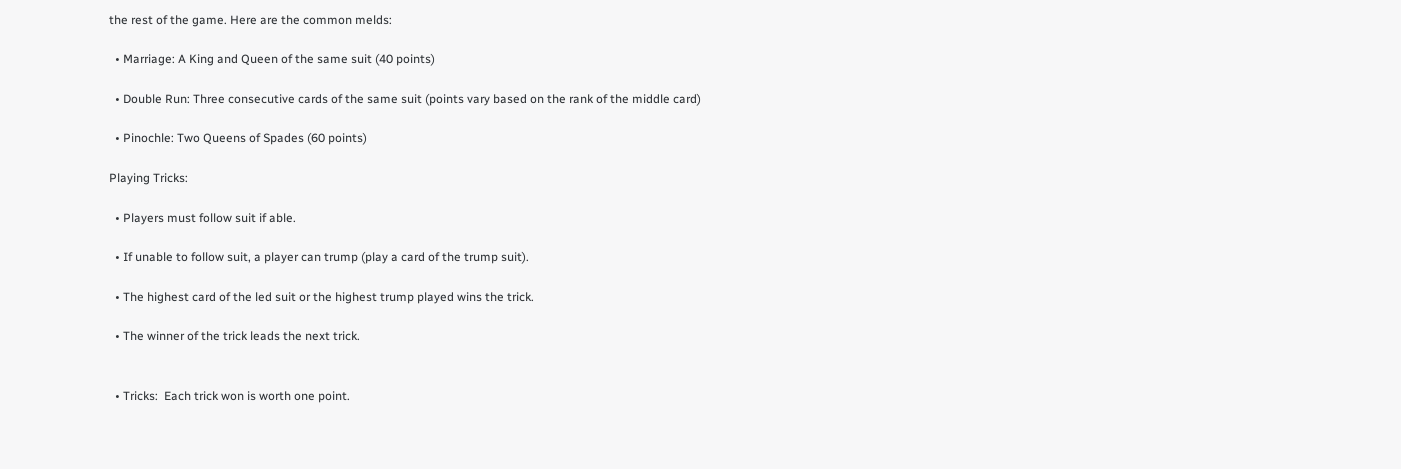the rest of the game. Here are the common melds:

  • Marriage: A King and Queen of the same suit (40 points)

  • Double Run: Three consecutive cards of the same suit (points vary based on the rank of the middle card)

  • Pinochle: Two Queens of Spades (60 points)

Playing Tricks:

  • Players must follow suit if able.

  • If unable to follow suit, a player can trump (play a card of the trump suit).

  • The highest card of the led suit or the highest trump played wins the trick.

  • The winner of the trick leads the next trick.


  • Tricks:  Each trick won is worth one point.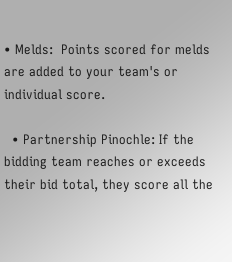• Melds:  Points scored for melds are added to your team's or individual score.

  • Partnership Pinochle: If the bidding team reaches or exceeds their bid total, they score all the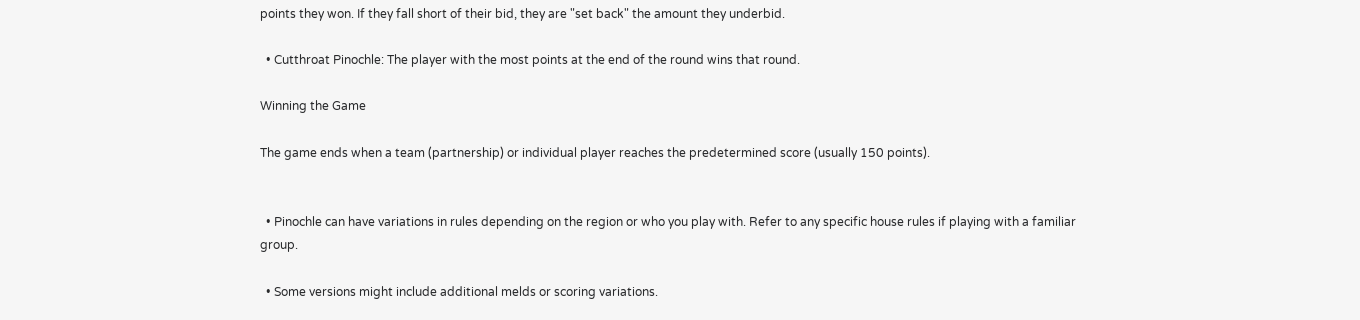points they won. If they fall short of their bid, they are "set back" the amount they underbid.

  • Cutthroat Pinochle: The player with the most points at the end of the round wins that round.

Winning the Game

The game ends when a team (partnership) or individual player reaches the predetermined score (usually 150 points).


  • Pinochle can have variations in rules depending on the region or who you play with. Refer to any specific house rules if playing with a familiar group.

  • Some versions might include additional melds or scoring variations.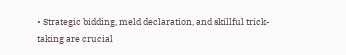• Strategic bidding, meld declaration, and skillful trick-taking are crucial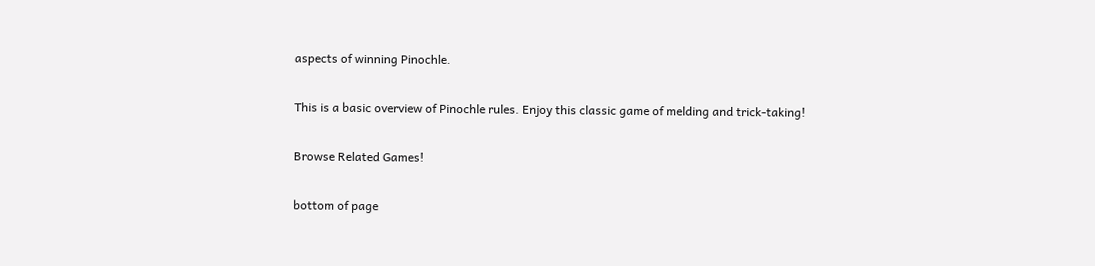aspects of winning Pinochle.

This is a basic overview of Pinochle rules. Enjoy this classic game of melding and trick-taking!

Browse Related Games!

bottom of page